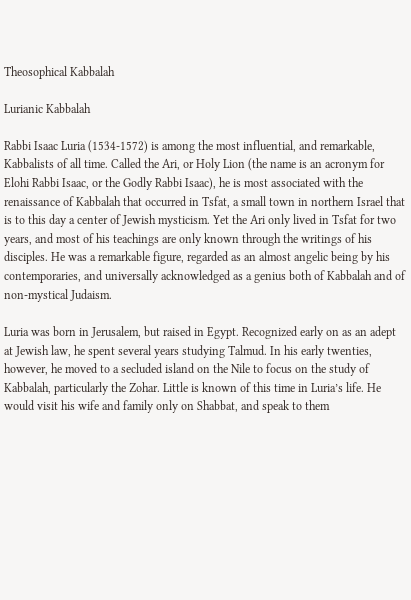Theosophical Kabbalah

Lurianic Kabbalah

Rabbi Isaac Luria (1534-1572) is among the most influential, and remarkable, Kabbalists of all time. Called the Ari, or Holy Lion (the name is an acronym for Elohi Rabbi Isaac, or the Godly Rabbi Isaac), he is most associated with the renaissance of Kabbalah that occurred in Tsfat, a small town in northern Israel that is to this day a center of Jewish mysticism. Yet the Ari only lived in Tsfat for two years, and most of his teachings are only known through the writings of his disciples. He was a remarkable figure, regarded as an almost angelic being by his contemporaries, and universally acknowledged as a genius both of Kabbalah and of non-mystical Judaism.

Luria was born in Jerusalem, but raised in Egypt. Recognized early on as an adept at Jewish law, he spent several years studying Talmud. In his early twenties, however, he moved to a secluded island on the Nile to focus on the study of Kabbalah, particularly the Zohar. Little is known of this time in Luria’s life. He would visit his wife and family only on Shabbat, and speak to them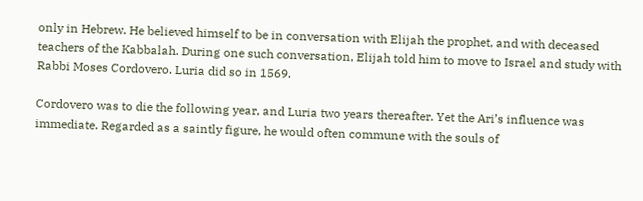only in Hebrew. He believed himself to be in conversation with Elijah the prophet, and with deceased teachers of the Kabbalah. During one such conversation, Elijah told him to move to Israel and study with Rabbi Moses Cordovero. Luria did so in 1569.

Cordovero was to die the following year, and Luria two years thereafter. Yet the Ari’s influence was immediate. Regarded as a saintly figure, he would often commune with the souls of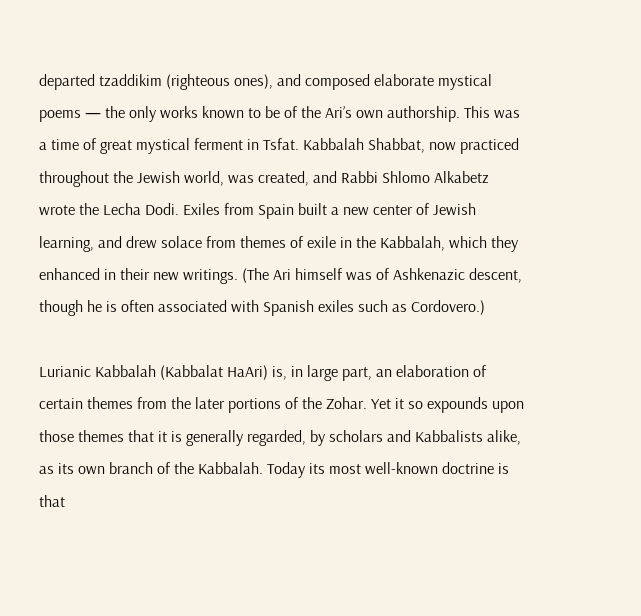departed tzaddikim (righteous ones), and composed elaborate mystical poems — the only works known to be of the Ari’s own authorship. This was a time of great mystical ferment in Tsfat. Kabbalah Shabbat, now practiced throughout the Jewish world, was created, and Rabbi Shlomo Alkabetz wrote the Lecha Dodi. Exiles from Spain built a new center of Jewish learning, and drew solace from themes of exile in the Kabbalah, which they enhanced in their new writings. (The Ari himself was of Ashkenazic descent, though he is often associated with Spanish exiles such as Cordovero.)

Lurianic Kabbalah (Kabbalat HaAri) is, in large part, an elaboration of certain themes from the later portions of the Zohar. Yet it so expounds upon those themes that it is generally regarded, by scholars and Kabbalists alike, as its own branch of the Kabbalah. Today its most well-known doctrine is that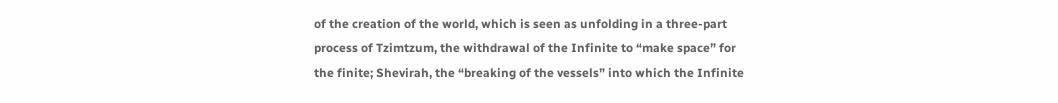of the creation of the world, which is seen as unfolding in a three-part process of Tzimtzum, the withdrawal of the Infinite to “make space” for the finite; Shevirah, the “breaking of the vessels” into which the Infinite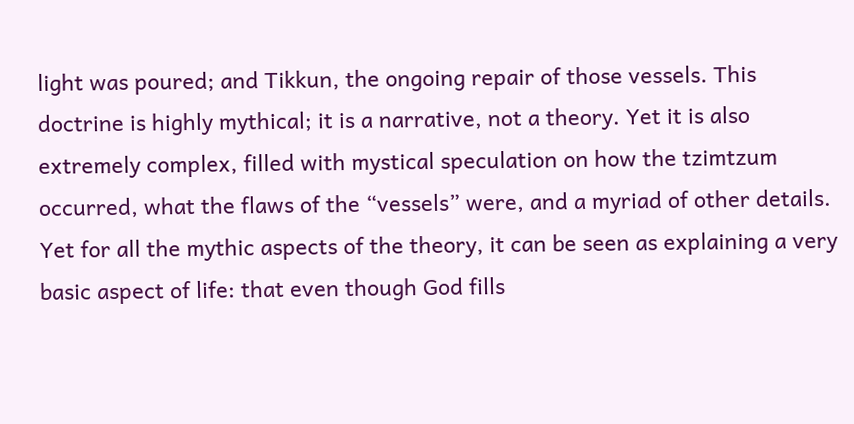light was poured; and Tikkun, the ongoing repair of those vessels. This doctrine is highly mythical; it is a narrative, not a theory. Yet it is also extremely complex, filled with mystical speculation on how the tzimtzum occurred, what the flaws of the “vessels” were, and a myriad of other details. Yet for all the mythic aspects of the theory, it can be seen as explaining a very basic aspect of life: that even though God fills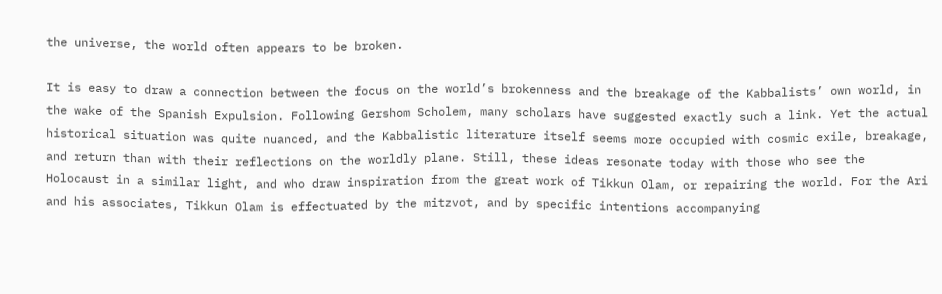the universe, the world often appears to be broken.

It is easy to draw a connection between the focus on the world’s brokenness and the breakage of the Kabbalists’ own world, in the wake of the Spanish Expulsion. Following Gershom Scholem, many scholars have suggested exactly such a link. Yet the actual historical situation was quite nuanced, and the Kabbalistic literature itself seems more occupied with cosmic exile, breakage, and return than with their reflections on the worldly plane. Still, these ideas resonate today with those who see the Holocaust in a similar light, and who draw inspiration from the great work of Tikkun Olam, or repairing the world. For the Ari and his associates, Tikkun Olam is effectuated by the mitzvot, and by specific intentions accompanying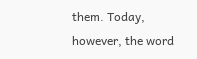them. Today, however, the word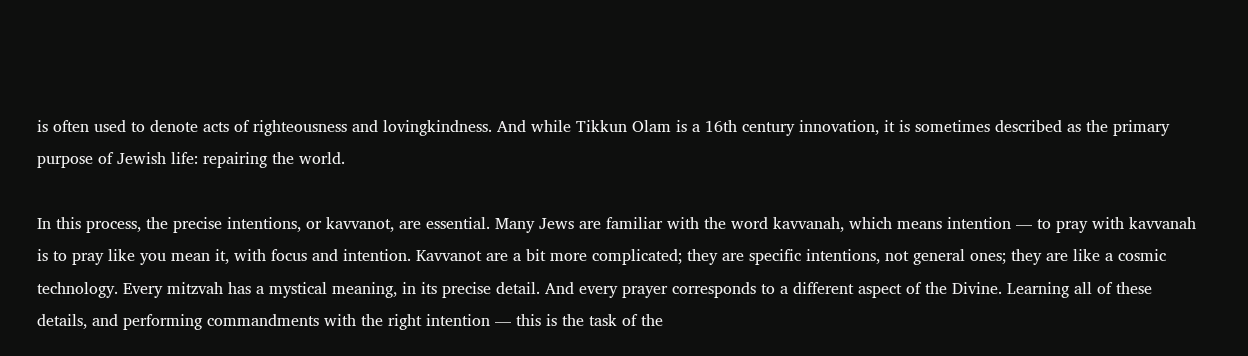is often used to denote acts of righteousness and lovingkindness. And while Tikkun Olam is a 16th century innovation, it is sometimes described as the primary purpose of Jewish life: repairing the world.

In this process, the precise intentions, or kavvanot, are essential. Many Jews are familiar with the word kavvanah, which means intention — to pray with kavvanah is to pray like you mean it, with focus and intention. Kavvanot are a bit more complicated; they are specific intentions, not general ones; they are like a cosmic technology. Every mitzvah has a mystical meaning, in its precise detail. And every prayer corresponds to a different aspect of the Divine. Learning all of these details, and performing commandments with the right intention — this is the task of the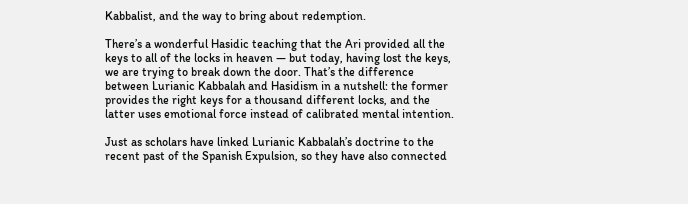Kabbalist, and the way to bring about redemption.

There’s a wonderful Hasidic teaching that the Ari provided all the keys to all of the locks in heaven — but today, having lost the keys, we are trying to break down the door. That’s the difference between Lurianic Kabbalah and Hasidism in a nutshell: the former provides the right keys for a thousand different locks, and the latter uses emotional force instead of calibrated mental intention.

Just as scholars have linked Lurianic Kabbalah’s doctrine to the recent past of the Spanish Expulsion, so they have also connected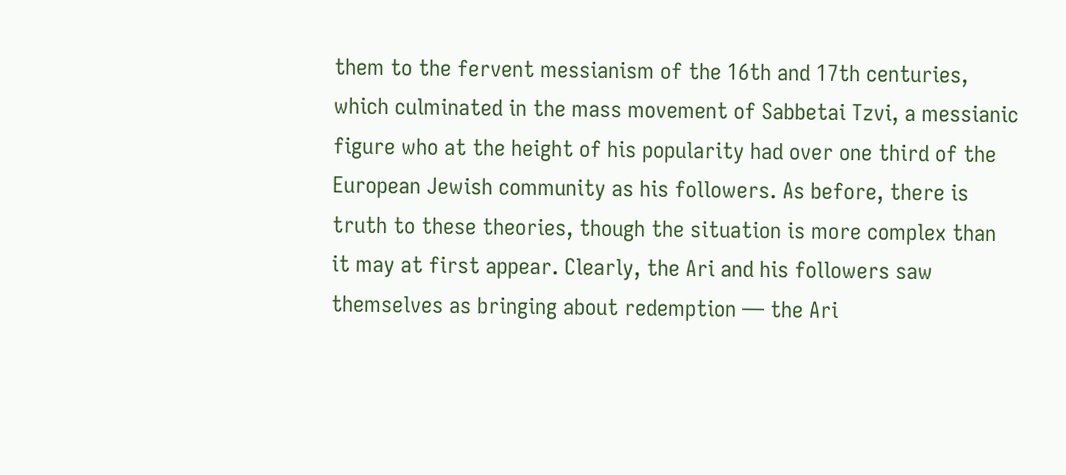them to the fervent messianism of the 16th and 17th centuries, which culminated in the mass movement of Sabbetai Tzvi, a messianic figure who at the height of his popularity had over one third of the European Jewish community as his followers. As before, there is truth to these theories, though the situation is more complex than it may at first appear. Clearly, the Ari and his followers saw themselves as bringing about redemption — the Ari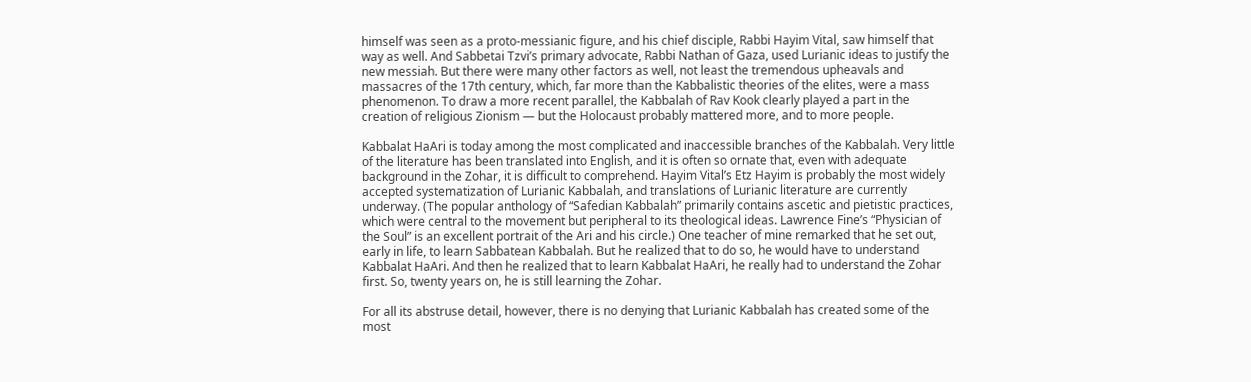himself was seen as a proto-messianic figure, and his chief disciple, Rabbi Hayim Vital, saw himself that way as well. And Sabbetai Tzvi’s primary advocate, Rabbi Nathan of Gaza, used Lurianic ideas to justify the new messiah. But there were many other factors as well, not least the tremendous upheavals and massacres of the 17th century, which, far more than the Kabbalistic theories of the elites, were a mass phenomenon. To draw a more recent parallel, the Kabbalah of Rav Kook clearly played a part in the creation of religious Zionism — but the Holocaust probably mattered more, and to more people.

Kabbalat HaAri is today among the most complicated and inaccessible branches of the Kabbalah. Very little of the literature has been translated into English, and it is often so ornate that, even with adequate background in the Zohar, it is difficult to comprehend. Hayim Vital’s Etz Hayim is probably the most widely accepted systematization of Lurianic Kabbalah, and translations of Lurianic literature are currently underway. (The popular anthology of “Safedian Kabbalah” primarily contains ascetic and pietistic practices, which were central to the movement but peripheral to its theological ideas. Lawrence Fine’s “Physician of the Soul” is an excellent portrait of the Ari and his circle.) One teacher of mine remarked that he set out, early in life, to learn Sabbatean Kabbalah. But he realized that to do so, he would have to understand Kabbalat HaAri. And then he realized that to learn Kabbalat HaAri, he really had to understand the Zohar first. So, twenty years on, he is still learning the Zohar.

For all its abstruse detail, however, there is no denying that Lurianic Kabbalah has created some of the most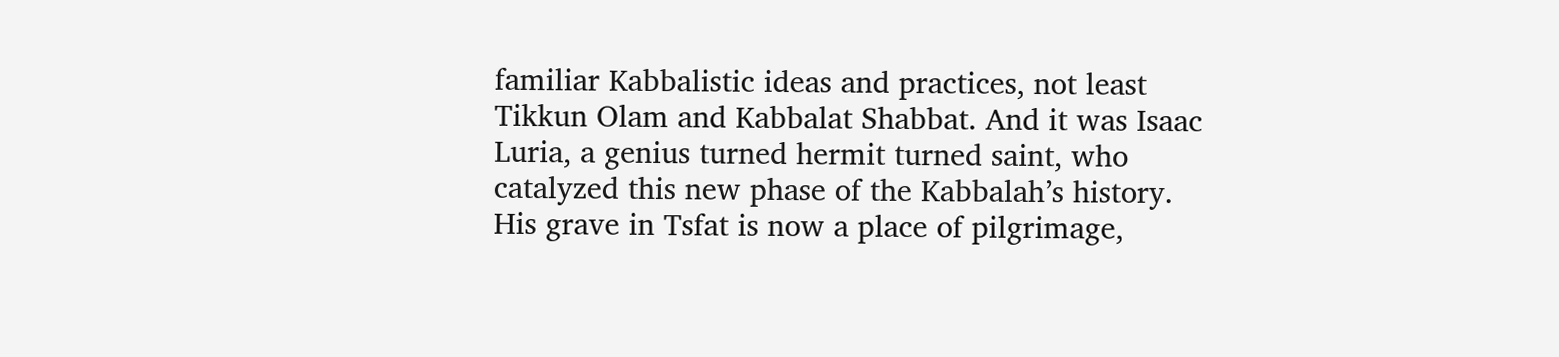familiar Kabbalistic ideas and practices, not least Tikkun Olam and Kabbalat Shabbat. And it was Isaac Luria, a genius turned hermit turned saint, who catalyzed this new phase of the Kabbalah’s history. His grave in Tsfat is now a place of pilgrimage,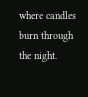where candles burn through the night.